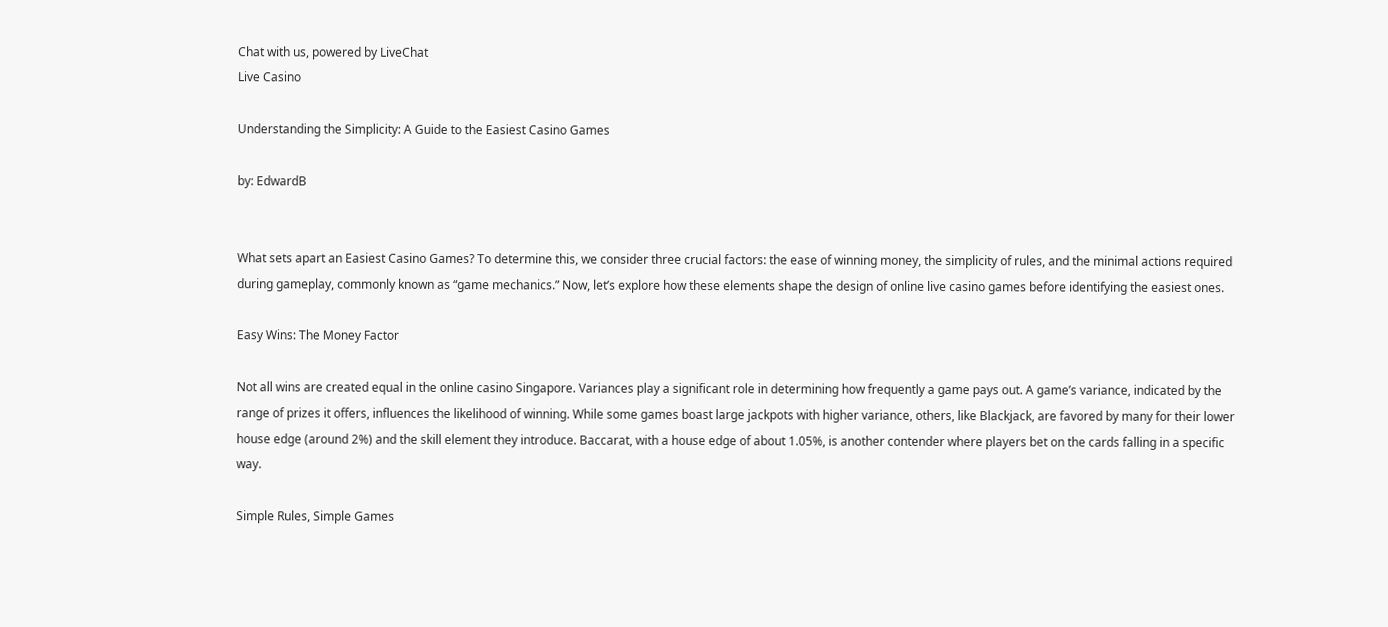Chat with us, powered by LiveChat
Live Casino

Understanding the Simplicity: A Guide to the Easiest Casino Games

by: EdwardB


What sets apart an Easiest Casino Games? To determine this, we consider three crucial factors: the ease of winning money, the simplicity of rules, and the minimal actions required during gameplay, commonly known as “game mechanics.” Now, let’s explore how these elements shape the design of online live casino games before identifying the easiest ones.

Easy Wins: The Money Factor

Not all wins are created equal in the online casino Singapore. Variances play a significant role in determining how frequently a game pays out. A game’s variance, indicated by the range of prizes it offers, influences the likelihood of winning. While some games boast large jackpots with higher variance, others, like Blackjack, are favored by many for their lower house edge (around 2%) and the skill element they introduce. Baccarat, with a house edge of about 1.05%, is another contender where players bet on the cards falling in a specific way.

Simple Rules, Simple Games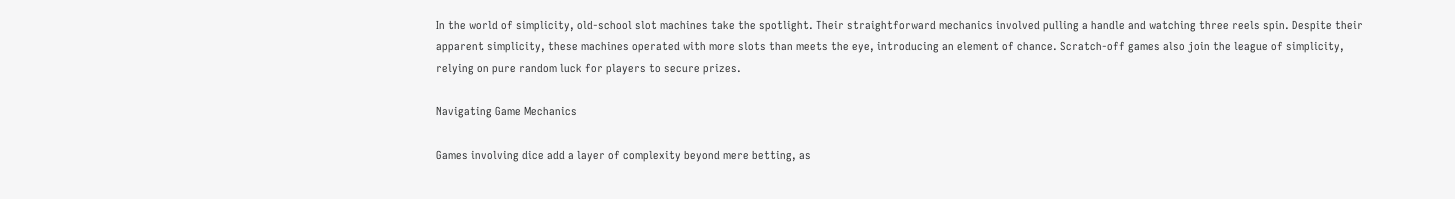In the world of simplicity, old-school slot machines take the spotlight. Their straightforward mechanics involved pulling a handle and watching three reels spin. Despite their apparent simplicity, these machines operated with more slots than meets the eye, introducing an element of chance. Scratch-off games also join the league of simplicity, relying on pure random luck for players to secure prizes.

Navigating Game Mechanics

Games involving dice add a layer of complexity beyond mere betting, as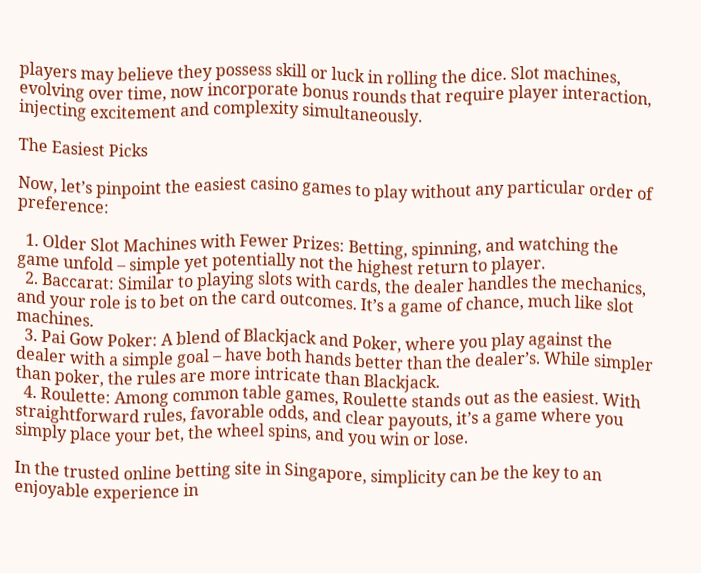players may believe they possess skill or luck in rolling the dice. Slot machines, evolving over time, now incorporate bonus rounds that require player interaction, injecting excitement and complexity simultaneously.

The Easiest Picks

Now, let’s pinpoint the easiest casino games to play without any particular order of preference:

  1. Older Slot Machines with Fewer Prizes: Betting, spinning, and watching the game unfold – simple yet potentially not the highest return to player.
  2. Baccarat: Similar to playing slots with cards, the dealer handles the mechanics, and your role is to bet on the card outcomes. It’s a game of chance, much like slot machines.
  3. Pai Gow Poker: A blend of Blackjack and Poker, where you play against the dealer with a simple goal – have both hands better than the dealer’s. While simpler than poker, the rules are more intricate than Blackjack.
  4. Roulette: Among common table games, Roulette stands out as the easiest. With straightforward rules, favorable odds, and clear payouts, it’s a game where you simply place your bet, the wheel spins, and you win or lose.

In the trusted online betting site in Singapore, simplicity can be the key to an enjoyable experience in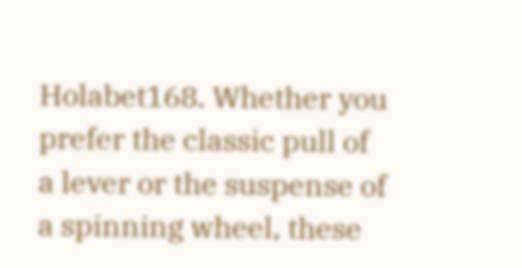Holabet168. Whether you prefer the classic pull of a lever or the suspense of a spinning wheel, these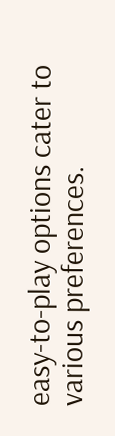easy-to-play options cater to various preferences.